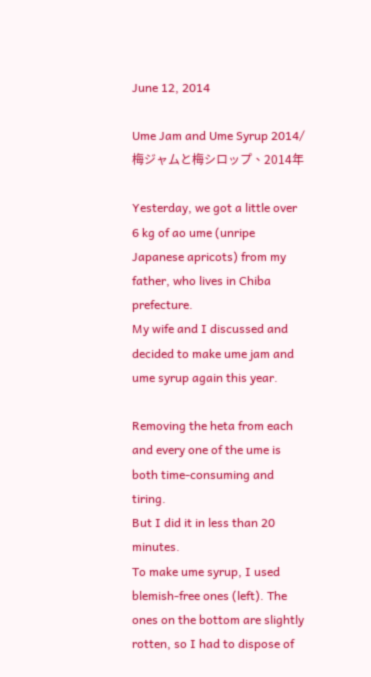June 12, 2014

Ume Jam and Ume Syrup 2014/梅ジャムと梅シロップ、2014年

Yesterday, we got a little over 6 kg of ao ume (unripe Japanese apricots) from my father, who lives in Chiba prefecture.
My wife and I discussed and decided to make ume jam and ume syrup again this year.

Removing the heta from each and every one of the ume is both time-consuming and tiring.
But I did it in less than 20 minutes.
To make ume syrup, I used blemish-free ones (left). The ones on the bottom are slightly rotten, so I had to dispose of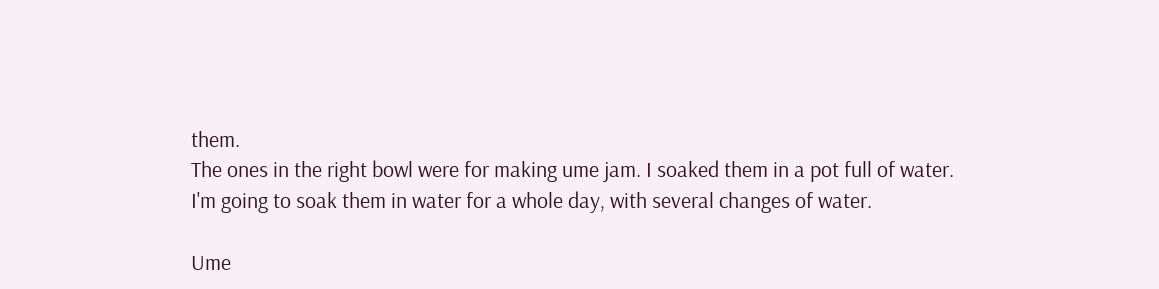them.
The ones in the right bowl were for making ume jam. I soaked them in a pot full of water.
I'm going to soak them in water for a whole day, with several changes of water.

Ume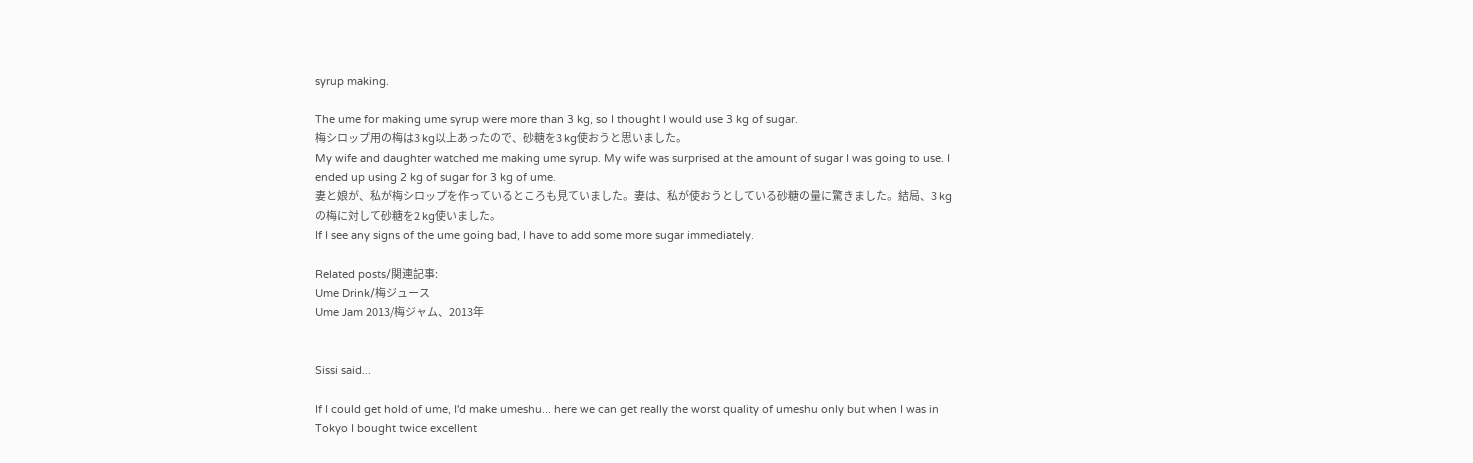syrup making.

The ume for making ume syrup were more than 3 kg, so I thought I would use 3 kg of sugar.
梅シロップ用の梅は3 kg以上あったので、砂糖を3 kg使おうと思いました。
My wife and daughter watched me making ume syrup. My wife was surprised at the amount of sugar I was going to use. I ended up using 2 kg of sugar for 3 kg of ume.
妻と娘が、私が梅シロップを作っているところも見ていました。妻は、私が使おうとしている砂糖の量に驚きました。結局、3 kgの梅に対して砂糖を2 kg使いました。
If I see any signs of the ume going bad, I have to add some more sugar immediately.

Related posts/関連記事:
Ume Drink/梅ジュース
Ume Jam 2013/梅ジャム、2013年


Sissi said...

If I could get hold of ume, I'd make umeshu... here we can get really the worst quality of umeshu only but when I was in Tokyo I bought twice excellent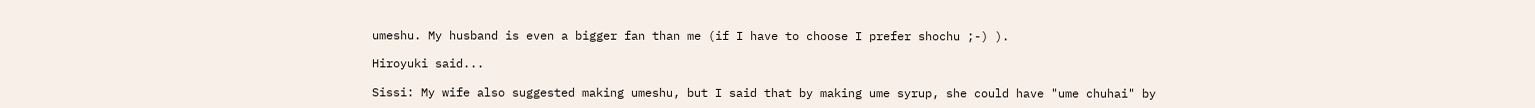umeshu. My husband is even a bigger fan than me (if I have to choose I prefer shochu ;-) ).

Hiroyuki said...

Sissi: My wife also suggested making umeshu, but I said that by making ume syrup, she could have "ume chuhai" by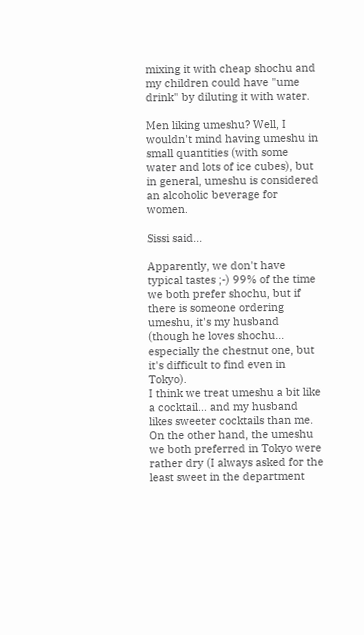mixing it with cheap shochu and my children could have "ume drink" by diluting it with water.

Men liking umeshu? Well, I wouldn't mind having umeshu in small quantities (with some water and lots of ice cubes), but in general, umeshu is considered an alcoholic beverage for women.

Sissi said...

Apparently, we don't have typical tastes ;-) 99% of the time we both prefer shochu, but if there is someone ordering umeshu, it's my husband (though he loves shochu... especially the chestnut one, but it's difficult to find even in Tokyo).
I think we treat umeshu a bit like a cocktail... and my husband likes sweeter cocktails than me.
On the other hand, the umeshu we both preferred in Tokyo were rather dry (I always asked for the least sweet in the department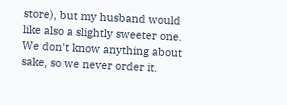store), but my husband would like also a slightly sweeter one.
We don't know anything about sake, so we never order it.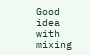Good idea with mixing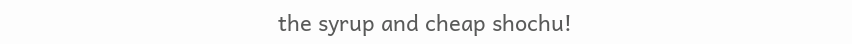the syrup and cheap shochu!